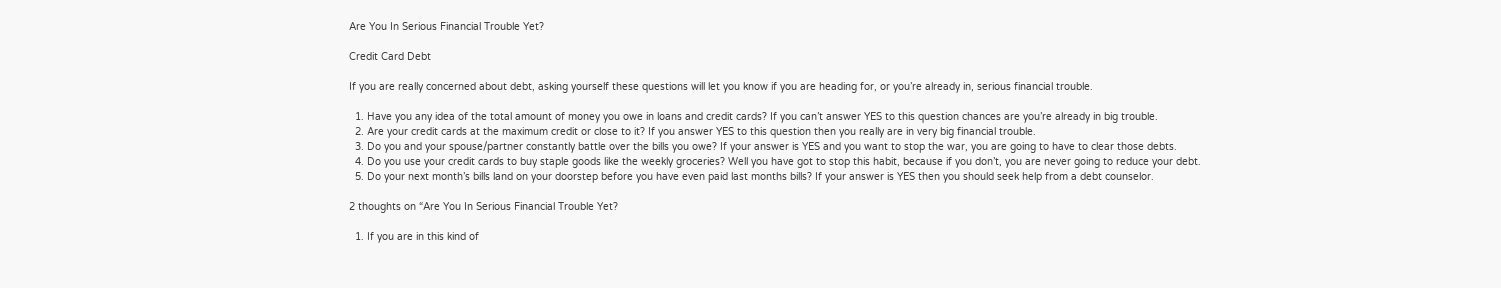Are You In Serious Financial Trouble Yet?

Credit Card Debt

If you are really concerned about debt, asking yourself these questions will let you know if you are heading for, or you’re already in, serious financial trouble.

  1. Have you any idea of the total amount of money you owe in loans and credit cards? If you can’t answer YES to this question chances are you’re already in big trouble.
  2. Are your credit cards at the maximum credit or close to it? If you answer YES to this question then you really are in very big financial trouble.
  3. Do you and your spouse/partner constantly battle over the bills you owe? If your answer is YES and you want to stop the war, you are going to have to clear those debts.
  4. Do you use your credit cards to buy staple goods like the weekly groceries? Well you have got to stop this habit, because if you don’t, you are never going to reduce your debt.
  5. Do your next month’s bills land on your doorstep before you have even paid last months bills? If your answer is YES then you should seek help from a debt counselor.

2 thoughts on “Are You In Serious Financial Trouble Yet?

  1. If you are in this kind of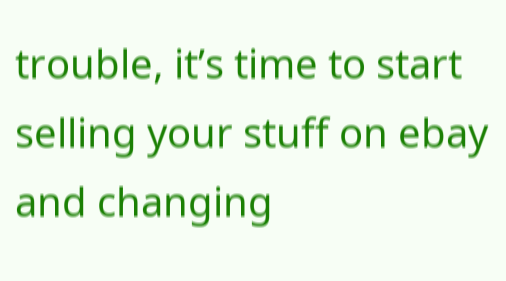trouble, it’s time to start selling your stuff on ebay and changing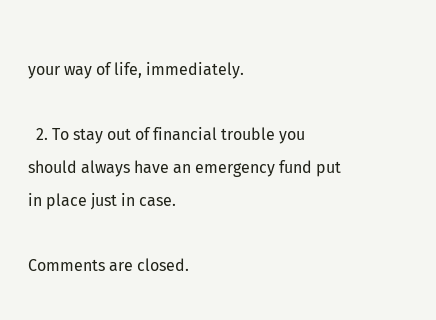your way of life, immediately.

  2. To stay out of financial trouble you should always have an emergency fund put in place just in case.

Comments are closed.